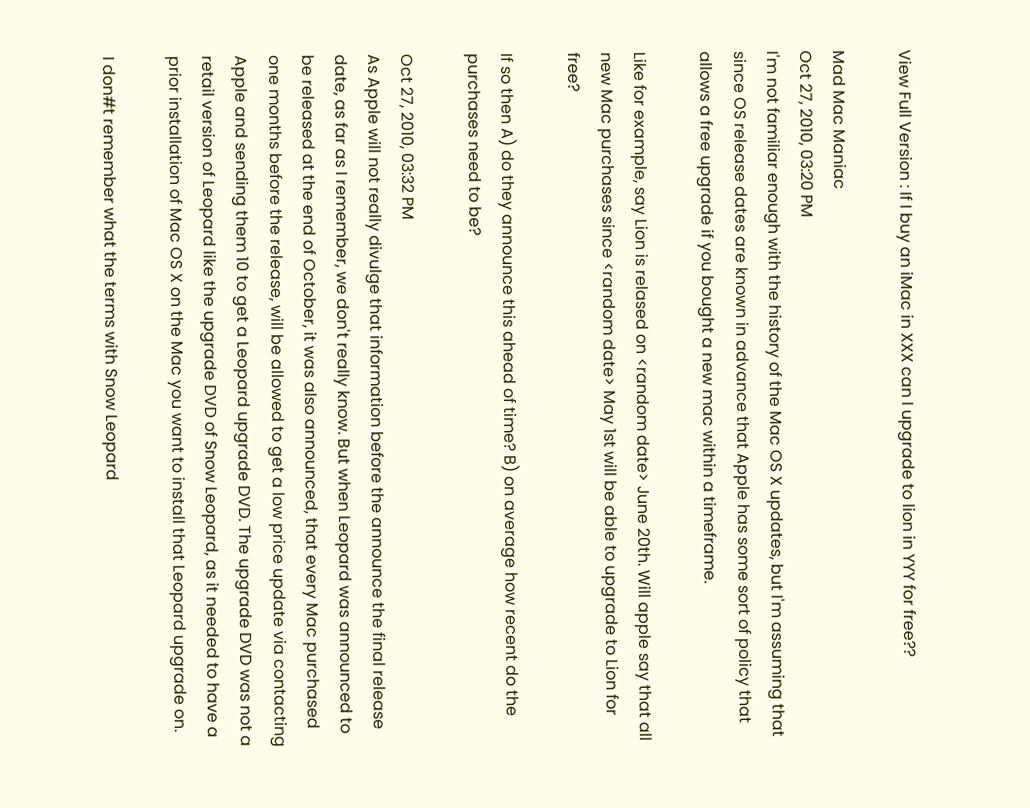View Full Version : If I buy an iMac in XXX can I upgrade to lion in YYY for free??

Mad Mac Maniac
Oct 27, 2010, 03:20 PM
I'm not familiar enough with the history of the Mac OS X updates, but I'm assuming that since OS release dates are known in advance that Apple has some sort of policy that allows a free upgrade if you bought a new mac within a timeframe.

Like for example, say Lion is relased on <random date> June 20th. Will apple say that all new Mac purchases since <random date> May 1st will be able to upgrade to Lion for free?

If so then A) do they announce this ahead of time? B) on average how recent do the purchases need to be?

Oct 27, 2010, 03:32 PM
As Apple will not really divulge that information before the announce the final release date, as far as I remember, we don't really know. But when Leopard was announced to be released at the end of October, it was also announced, that every Mac purchased one months before the release, will be allowed to get a low price update via contacting Apple and sending them 10 to get a Leopard upgrade DVD. The upgrade DVD was not a retail version of Leopard like the upgrade DVD of Snow Leopard, as it needed to have a prior installation of Mac OS X on the Mac you want to install that Leopard upgrade on.

I don#t remember what the terms with Snow Leopard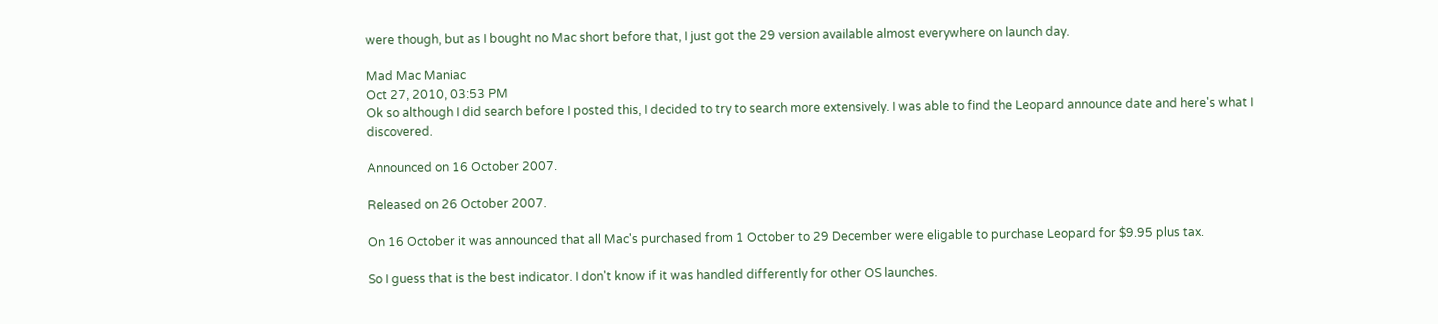were though, but as I bought no Mac short before that, I just got the 29 version available almost everywhere on launch day.

Mad Mac Maniac
Oct 27, 2010, 03:53 PM
Ok so although I did search before I posted this, I decided to try to search more extensively. I was able to find the Leopard announce date and here's what I discovered.

Announced on 16 October 2007.

Released on 26 October 2007.

On 16 October it was announced that all Mac's purchased from 1 October to 29 December were eligable to purchase Leopard for $9.95 plus tax.

So I guess that is the best indicator. I don't know if it was handled differently for other OS launches.